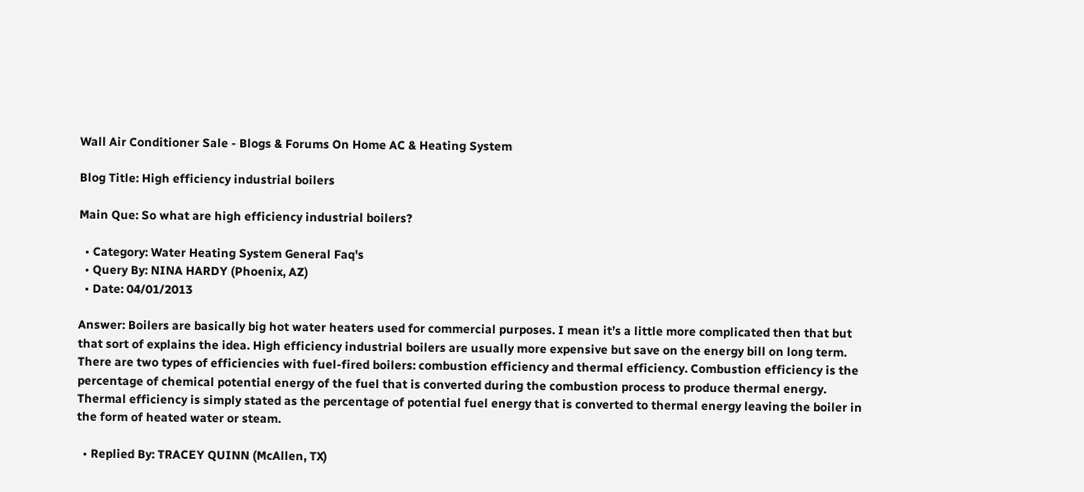Wall Air Conditioner Sale - Blogs & Forums On Home AC & Heating System

Blog Title: High efficiency industrial boilers

Main Que: So what are high efficiency industrial boilers?

  • Category: Water Heating System General Faq's
  • Query By: NINA HARDY (Phoenix, AZ)
  • Date: 04/01/2013

Answer: Boilers are basically big hot water heaters used for commercial purposes. I mean it’s a little more complicated then that but that sort of explains the idea. High efficiency industrial boilers are usually more expensive but save on the energy bill on long term. There are two types of efficiencies with fuel-fired boilers: combustion efficiency and thermal efficiency. Combustion efficiency is the percentage of chemical potential energy of the fuel that is converted during the combustion process to produce thermal energy. Thermal efficiency is simply stated as the percentage of potential fuel energy that is converted to thermal energy leaving the boiler in the form of heated water or steam.

  • Replied By: TRACEY QUINN (McAllen, TX)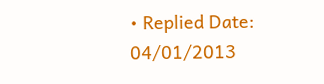• Replied Date: 04/01/2013